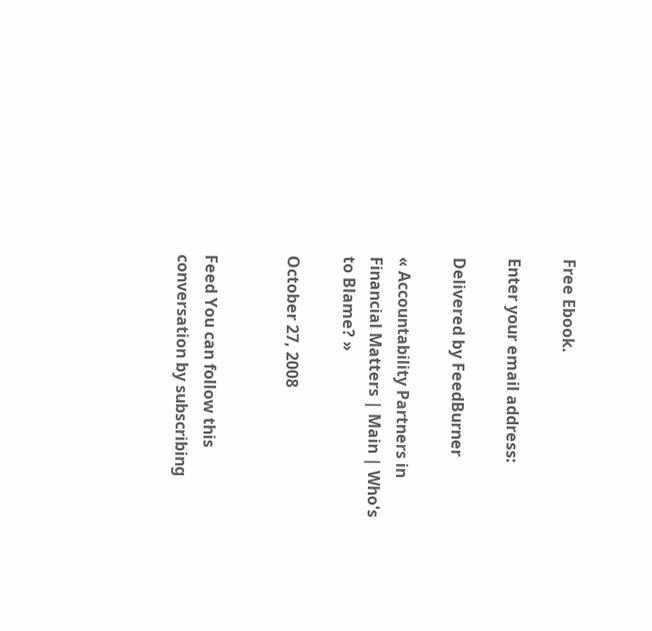Free Ebook.

Enter your email address:

Delivered by FeedBurner

« Accountability Partners in Financial Matters | Main | Who's to Blame? »

October 27, 2008


Feed You can follow this conversation by subscribing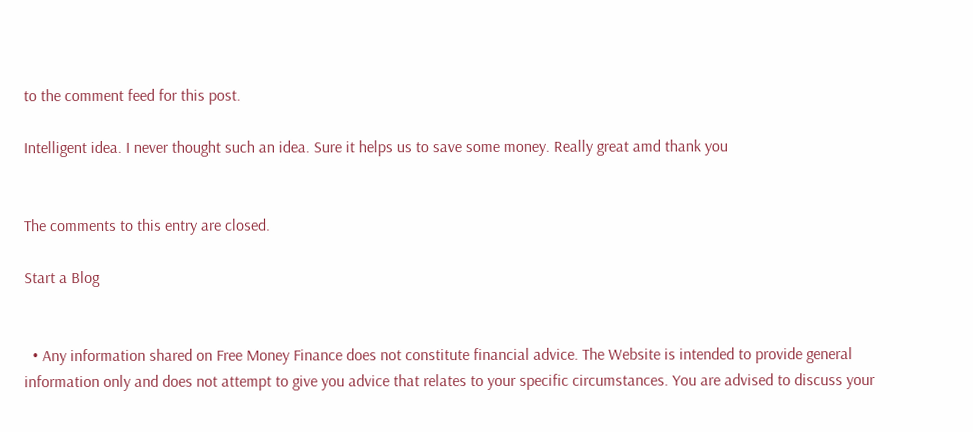to the comment feed for this post.

Intelligent idea. I never thought such an idea. Sure it helps us to save some money. Really great amd thank you


The comments to this entry are closed.

Start a Blog


  • Any information shared on Free Money Finance does not constitute financial advice. The Website is intended to provide general information only and does not attempt to give you advice that relates to your specific circumstances. You are advised to discuss your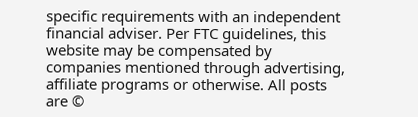specific requirements with an independent financial adviser. Per FTC guidelines, this website may be compensated by companies mentioned through advertising, affiliate programs or otherwise. All posts are ©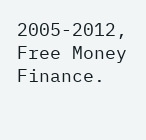2005-2012, Free Money Finance.